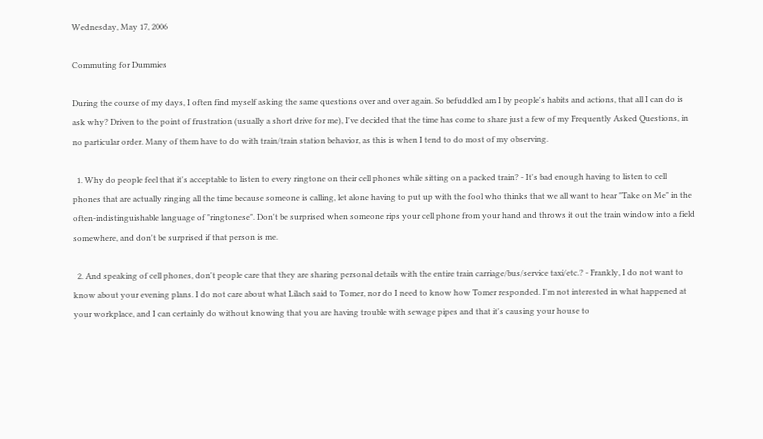Wednesday, May 17, 2006

Commuting for Dummies

During the course of my days, I often find myself asking the same questions over and over again. So befuddled am I by people's habits and actions, that all I can do is ask why? Driven to the point of frustration (usually a short drive for me), I've decided that the time has come to share just a few of my Frequently Asked Questions, in no particular order. Many of them have to do with train/train station behavior, as this is when I tend to do most of my observing.

  1. Why do people feel that it's acceptable to listen to every ringtone on their cell phones while sitting on a packed train? - It's bad enough having to listen to cell phones that are actually ringing all the time because someone is calling, let alone having to put up with the fool who thinks that we all want to hear "Take on Me" in the often-indistinguishable language of "ringtonese". Don't be surprised when someone rips your cell phone from your hand and throws it out the train window into a field somewhere, and don't be surprised if that person is me.

  2. And speaking of cell phones, don't people care that they are sharing personal details with the entire train carriage/bus/service taxi/etc.? - Frankly, I do not want to know about your evening plans. I do not care about what Lilach said to Tomer, nor do I need to know how Tomer responded. I'm not interested in what happened at your workplace, and I can certainly do without knowing that you are having trouble with sewage pipes and that it's causing your house to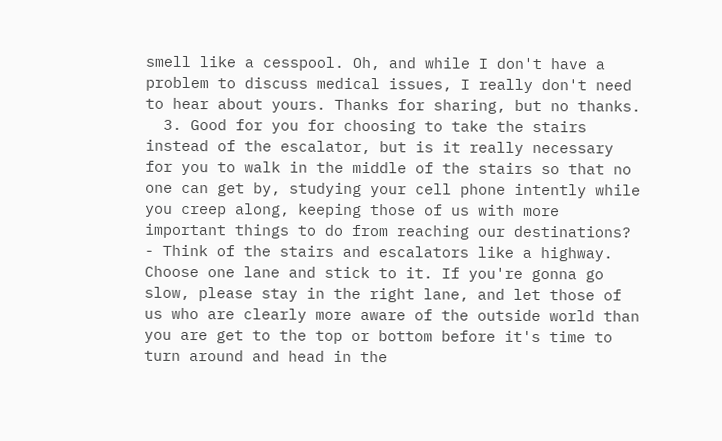smell like a cesspool. Oh, and while I don't have a problem to discuss medical issues, I really don't need to hear about yours. Thanks for sharing, but no thanks.
  3. Good for you for choosing to take the stairs instead of the escalator, but is it really necessary for you to walk in the middle of the stairs so that no one can get by, studying your cell phone intently while you creep along, keeping those of us with more important things to do from reaching our destinations? - Think of the stairs and escalators like a highway. Choose one lane and stick to it. If you're gonna go slow, please stay in the right lane, and let those of us who are clearly more aware of the outside world than you are get to the top or bottom before it's time to turn around and head in the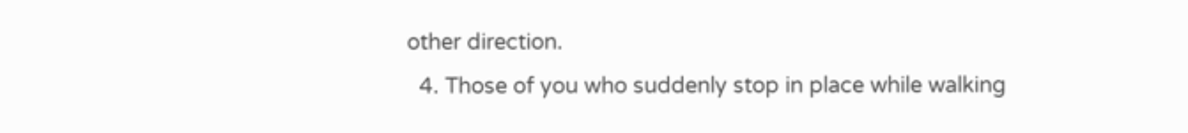other direction.
  4. Those of you who suddenly stop in place while walking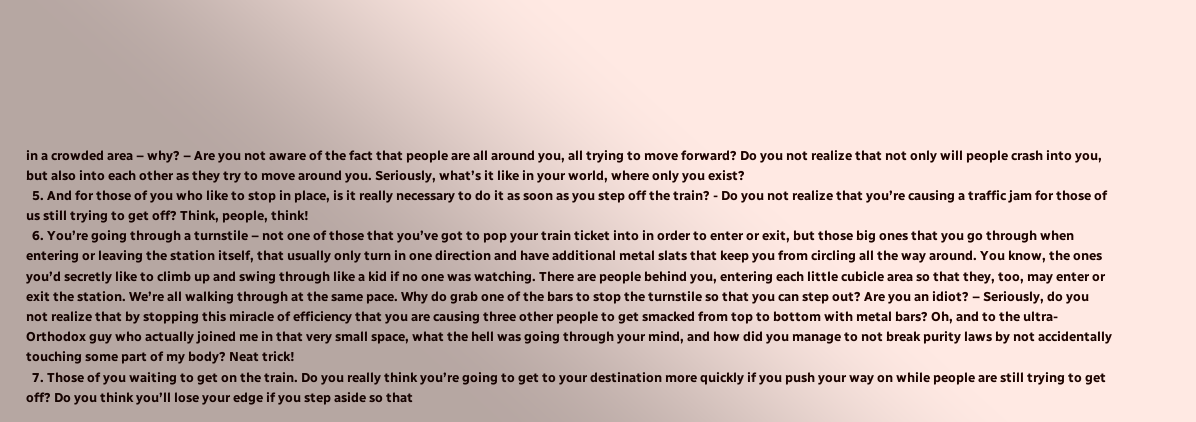in a crowded area – why? – Are you not aware of the fact that people are all around you, all trying to move forward? Do you not realize that not only will people crash into you, but also into each other as they try to move around you. Seriously, what’s it like in your world, where only you exist?
  5. And for those of you who like to stop in place, is it really necessary to do it as soon as you step off the train? - Do you not realize that you’re causing a traffic jam for those of us still trying to get off? Think, people, think!
  6. You’re going through a turnstile – not one of those that you’ve got to pop your train ticket into in order to enter or exit, but those big ones that you go through when entering or leaving the station itself, that usually only turn in one direction and have additional metal slats that keep you from circling all the way around. You know, the ones you’d secretly like to climb up and swing through like a kid if no one was watching. There are people behind you, entering each little cubicle area so that they, too, may enter or exit the station. We’re all walking through at the same pace. Why do grab one of the bars to stop the turnstile so that you can step out? Are you an idiot? – Seriously, do you not realize that by stopping this miracle of efficiency that you are causing three other people to get smacked from top to bottom with metal bars? Oh, and to the ultra-Orthodox guy who actually joined me in that very small space, what the hell was going through your mind, and how did you manage to not break purity laws by not accidentally touching some part of my body? Neat trick!
  7. Those of you waiting to get on the train. Do you really think you’re going to get to your destination more quickly if you push your way on while people are still trying to get off? Do you think you’ll lose your edge if you step aside so that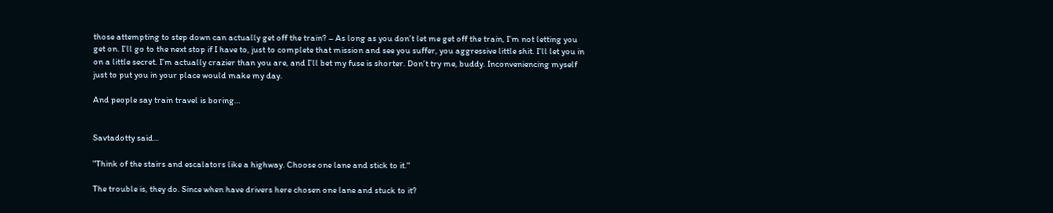those attempting to step down can actually get off the train? – As long as you don’t let me get off the train, I’m not letting you get on. I’ll go to the next stop if I have to, just to complete that mission and see you suffer, you aggressive little shit. I’ll let you in on a little secret. I’m actually crazier than you are, and I’ll bet my fuse is shorter. Don’t try me, buddy. Inconveniencing myself just to put you in your place would make my day.

And people say train travel is boring…


Savtadotty said...

"Think of the stairs and escalators like a highway. Choose one lane and stick to it."

The trouble is, they do. Since when have drivers here chosen one lane and stuck to it?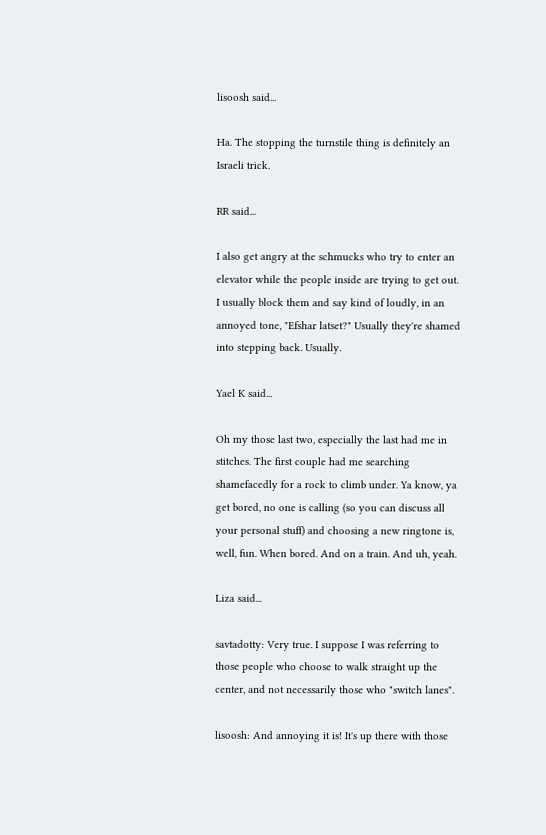lisoosh said...

Ha. The stopping the turnstile thing is definitely an Israeli trick.

RR said...

I also get angry at the schmucks who try to enter an elevator while the people inside are trying to get out. I usually block them and say kind of loudly, in an annoyed tone, "Efshar latset?" Usually they're shamed into stepping back. Usually.

Yael K said...

Oh my those last two, especially the last had me in stitches. The first couple had me searching shamefacedly for a rock to climb under. Ya know, ya get bored, no one is calling (so you can discuss all your personal stuff) and choosing a new ringtone is, well, fun. When bored. And on a train. And uh, yeah.

Liza said...

savtadotty: Very true. I suppose I was referring to those people who choose to walk straight up the center, and not necessarily those who "switch lanes".

lisoosh: And annoying it is! It's up there with those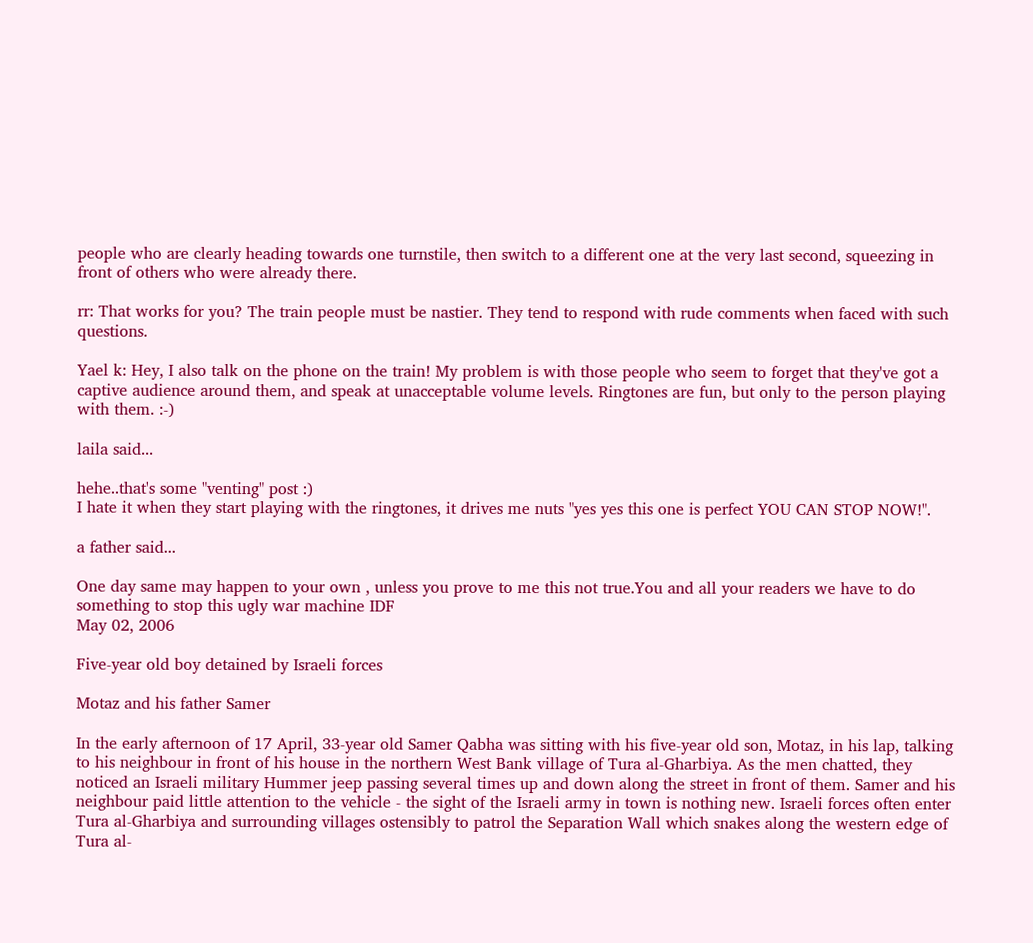people who are clearly heading towards one turnstile, then switch to a different one at the very last second, squeezing in front of others who were already there.

rr: That works for you? The train people must be nastier. They tend to respond with rude comments when faced with such questions.

Yael k: Hey, I also talk on the phone on the train! My problem is with those people who seem to forget that they've got a captive audience around them, and speak at unacceptable volume levels. Ringtones are fun, but only to the person playing with them. :-)

laila said...

hehe..that's some "venting" post :)
I hate it when they start playing with the ringtones, it drives me nuts "yes yes this one is perfect YOU CAN STOP NOW!".

a father said...

One day same may happen to your own , unless you prove to me this not true.You and all your readers we have to do something to stop this ugly war machine IDF
May 02, 2006

Five-year old boy detained by Israeli forces

Motaz and his father Samer

In the early afternoon of 17 April, 33-year old Samer Qabha was sitting with his five-year old son, Motaz, in his lap, talking to his neighbour in front of his house in the northern West Bank village of Tura al-Gharbiya. As the men chatted, they noticed an Israeli military Hummer jeep passing several times up and down along the street in front of them. Samer and his neighbour paid little attention to the vehicle - the sight of the Israeli army in town is nothing new. Israeli forces often enter Tura al-Gharbiya and surrounding villages ostensibly to patrol the Separation Wall which snakes along the western edge of Tura al-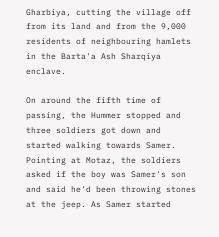Gharbiya, cutting the village off from its land and from the 9,000 residents of neighbouring hamlets in the Barta'a Ash Sharqiya enclave.

On around the fifth time of passing, the Hummer stopped and three soldiers got down and started walking towards Samer. Pointing at Motaz, the soldiers asked if the boy was Samer's son and said he'd been throwing stones at the jeep. As Samer started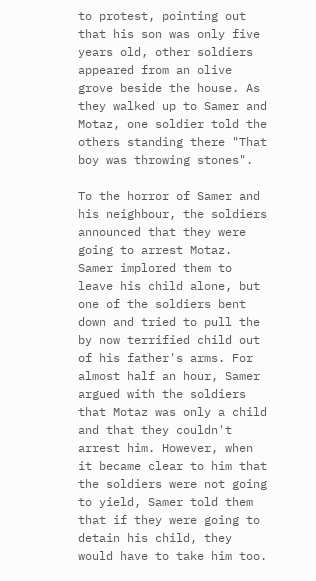to protest, pointing out that his son was only five years old, other soldiers appeared from an olive grove beside the house. As they walked up to Samer and Motaz, one soldier told the others standing there "That boy was throwing stones".

To the horror of Samer and his neighbour, the soldiers announced that they were going to arrest Motaz. Samer implored them to leave his child alone, but one of the soldiers bent down and tried to pull the by now terrified child out of his father's arms. For almost half an hour, Samer argued with the soldiers that Motaz was only a child and that they couldn't arrest him. However, when it became clear to him that the soldiers were not going to yield, Samer told them that if they were going to detain his child, they would have to take him too.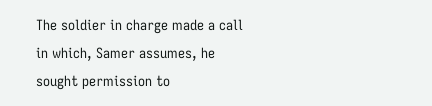The soldier in charge made a call in which, Samer assumes, he sought permission to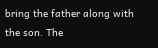bring the father along with the son. The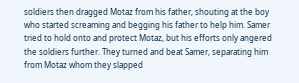soldiers then dragged Motaz from his father, shouting at the boy who started screaming and begging his father to help him. Samer tried to hold onto and protect Motaz, but his efforts only angered the soldiers further. They turned and beat Samer, separating him from Motaz whom they slapped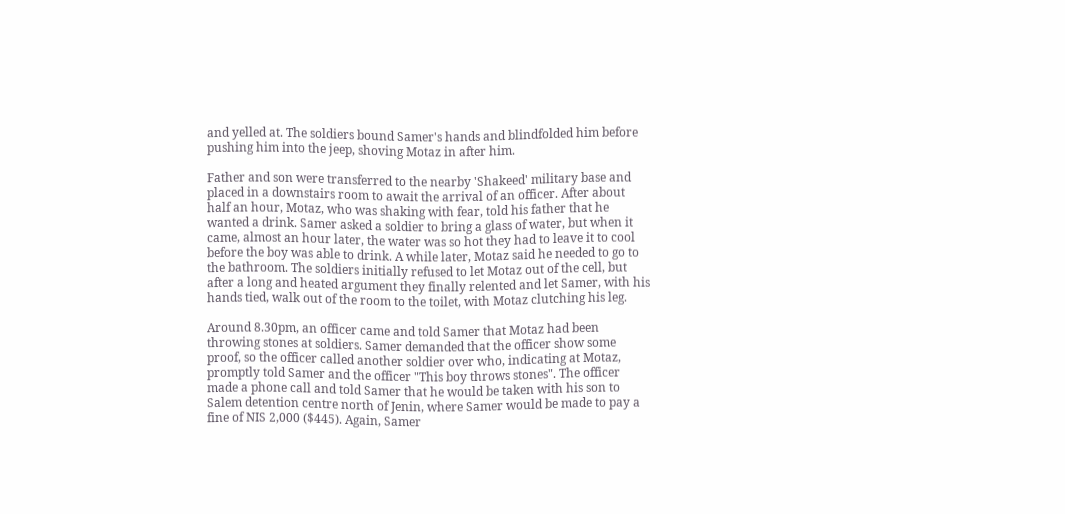and yelled at. The soldiers bound Samer's hands and blindfolded him before pushing him into the jeep, shoving Motaz in after him.

Father and son were transferred to the nearby 'Shakeed' military base and placed in a downstairs room to await the arrival of an officer. After about half an hour, Motaz, who was shaking with fear, told his father that he wanted a drink. Samer asked a soldier to bring a glass of water, but when it came, almost an hour later, the water was so hot they had to leave it to cool before the boy was able to drink. A while later, Motaz said he needed to go to the bathroom. The soldiers initially refused to let Motaz out of the cell, but after a long and heated argument they finally relented and let Samer, with his hands tied, walk out of the room to the toilet, with Motaz clutching his leg.

Around 8.30pm, an officer came and told Samer that Motaz had been throwing stones at soldiers. Samer demanded that the officer show some proof, so the officer called another soldier over who, indicating at Motaz, promptly told Samer and the officer "This boy throws stones". The officer made a phone call and told Samer that he would be taken with his son to Salem detention centre north of Jenin, where Samer would be made to pay a fine of NIS 2,000 ($445). Again, Samer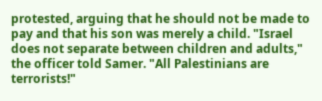protested, arguing that he should not be made to pay and that his son was merely a child. "Israel does not separate between children and adults," the officer told Samer. "All Palestinians are terrorists!"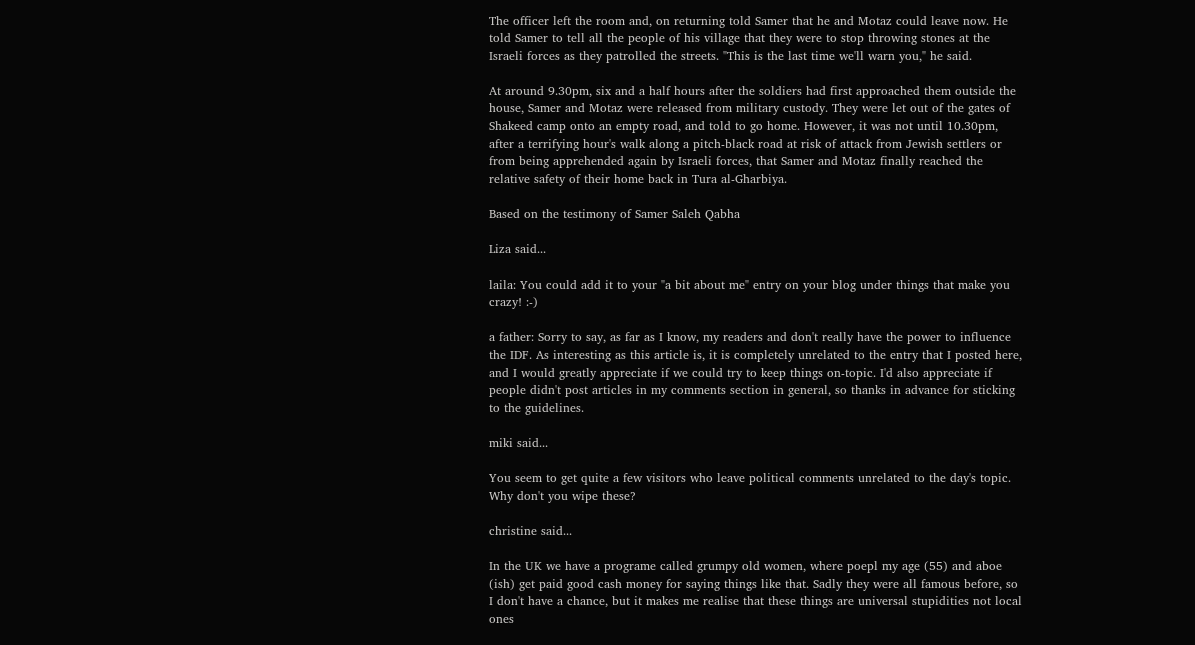The officer left the room and, on returning told Samer that he and Motaz could leave now. He told Samer to tell all the people of his village that they were to stop throwing stones at the Israeli forces as they patrolled the streets. "This is the last time we'll warn you," he said.

At around 9.30pm, six and a half hours after the soldiers had first approached them outside the house, Samer and Motaz were released from military custody. They were let out of the gates of Shakeed camp onto an empty road, and told to go home. However, it was not until 10.30pm, after a terrifying hour's walk along a pitch-black road at risk of attack from Jewish settlers or from being apprehended again by Israeli forces, that Samer and Motaz finally reached the relative safety of their home back in Tura al-Gharbiya.

Based on the testimony of Samer Saleh Qabha

Liza said...

laila: You could add it to your "a bit about me" entry on your blog under things that make you crazy! :-)

a father: Sorry to say, as far as I know, my readers and don't really have the power to influence the IDF. As interesting as this article is, it is completely unrelated to the entry that I posted here, and I would greatly appreciate if we could try to keep things on-topic. I'd also appreciate if people didn't post articles in my comments section in general, so thanks in advance for sticking to the guidelines.

miki said...

You seem to get quite a few visitors who leave political comments unrelated to the day's topic. Why don't you wipe these?

christine said...

In the UK we have a programe called grumpy old women, where poepl my age (55) and aboe (ish) get paid good cash money for saying things like that. Sadly they were all famous before, so I don't have a chance, but it makes me realise that these things are universal stupidities not local ones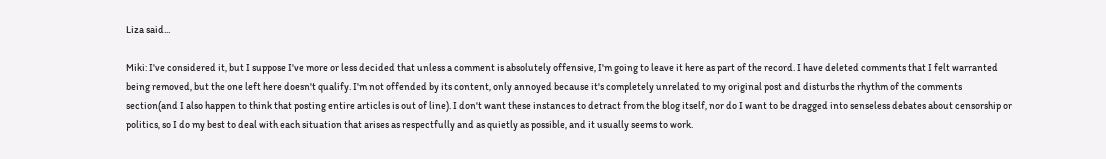Liza said...

Miki: I've considered it, but I suppose I've more or less decided that unless a comment is absolutely offensive, I'm going to leave it here as part of the record. I have deleted comments that I felt warranted being removed, but the one left here doesn't qualify. I'm not offended by its content, only annoyed because it's completely unrelated to my original post and disturbs the rhythm of the comments section(and I also happen to think that posting entire articles is out of line). I don't want these instances to detract from the blog itself, nor do I want to be dragged into senseless debates about censorship or politics, so I do my best to deal with each situation that arises as respectfully and as quietly as possible, and it usually seems to work.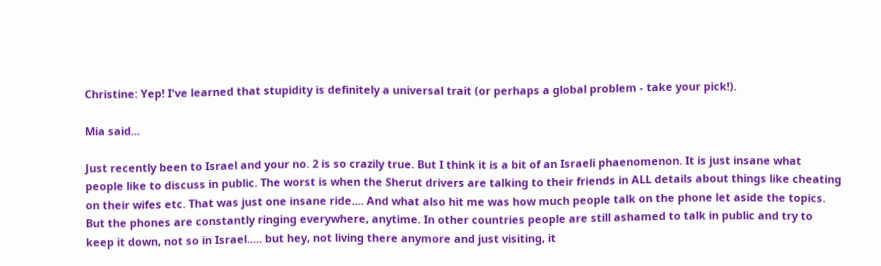Christine: Yep! I've learned that stupidity is definitely a universal trait (or perhaps a global problem - take your pick!).

Mia said...

Just recently been to Israel and your no. 2 is so crazily true. But I think it is a bit of an Israeli phaenomenon. It is just insane what people like to discuss in public. The worst is when the Sherut drivers are talking to their friends in ALL details about things like cheating on their wifes etc. That was just one insane ride.... And what also hit me was how much people talk on the phone let aside the topics. But the phones are constantly ringing everywhere, anytime. In other countries people are still ashamed to talk in public and try to keep it down, not so in Israel..... but hey, not living there anymore and just visiting, it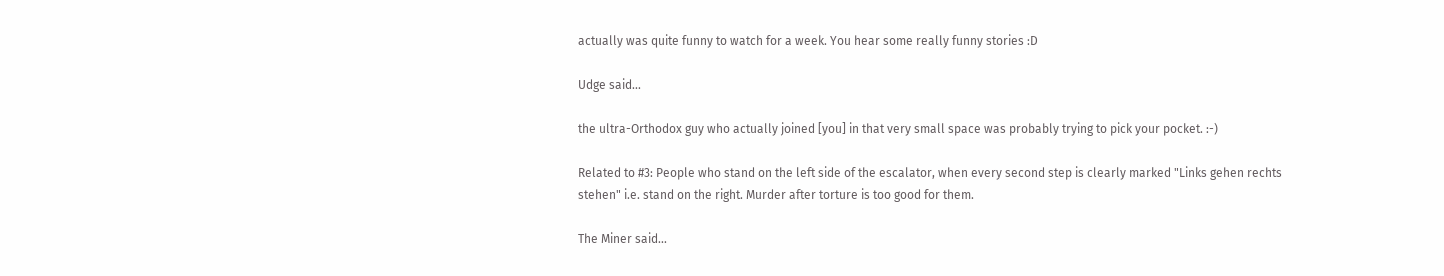actually was quite funny to watch for a week. You hear some really funny stories :D

Udge said...

the ultra-Orthodox guy who actually joined [you] in that very small space was probably trying to pick your pocket. :-)

Related to #3: People who stand on the left side of the escalator, when every second step is clearly marked "Links gehen rechts stehen" i.e. stand on the right. Murder after torture is too good for them.

The Miner said...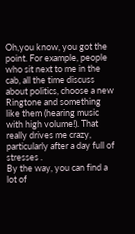Oh,you know, you got the point. For example, people who sit next to me in the cab, all the time discuss about politics, choose a new Ringtone and something like them (hearing music with high volume!). That really drives me crazy, particularly after a day full of stresses .
By the way, you can find a lot of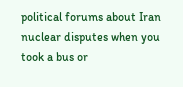political forums about Iran nuclear disputes when you took a bus or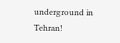underground in Tehran!